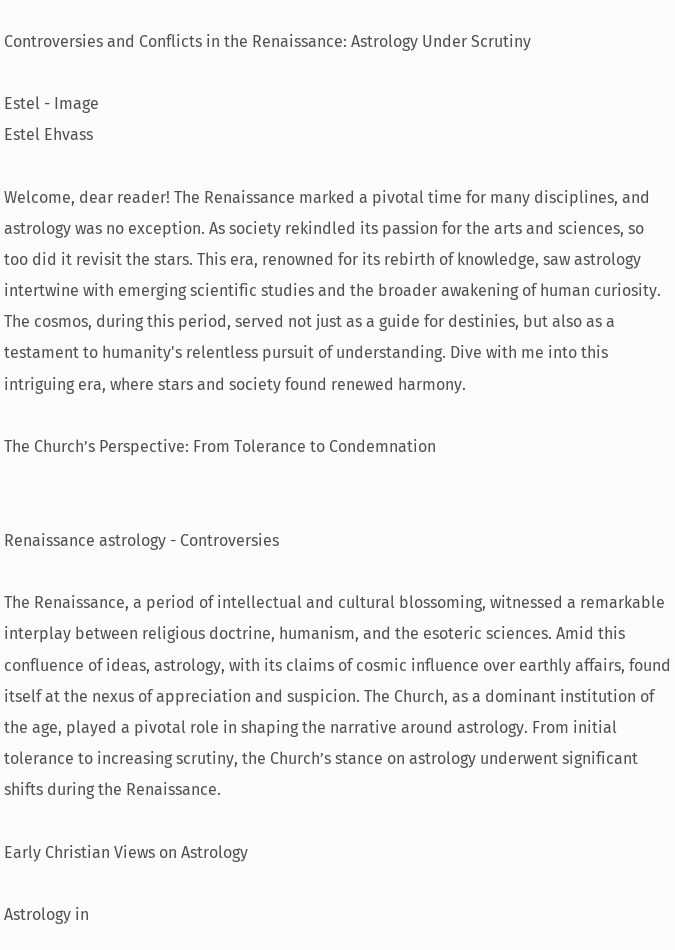Controversies and Conflicts in the Renaissance: Astrology Under Scrutiny

Estel - Image
Estel Ehvass

Welcome, dear reader! The Renaissance marked a pivotal time for many disciplines, and astrology was no exception. As society rekindled its passion for the arts and sciences, so too did it revisit the stars. This era, renowned for its rebirth of knowledge, saw astrology intertwine with emerging scientific studies and the broader awakening of human curiosity. The cosmos, during this period, served not just as a guide for destinies, but also as a testament to humanity's relentless pursuit of understanding. Dive with me into this intriguing era, where stars and society found renewed harmony.

The Church’s Perspective: From Tolerance to Condemnation


Renaissance astrology - Controversies

The Renaissance, a period of intellectual and cultural blossoming, witnessed a remarkable interplay between religious doctrine, humanism, and the esoteric sciences. Amid this confluence of ideas, astrology, with its claims of cosmic influence over earthly affairs, found itself at the nexus of appreciation and suspicion. The Church, as a dominant institution of the age, played a pivotal role in shaping the narrative around astrology. From initial tolerance to increasing scrutiny, the Church’s stance on astrology underwent significant shifts during the Renaissance.

Early Christian Views on Astrology

Astrology in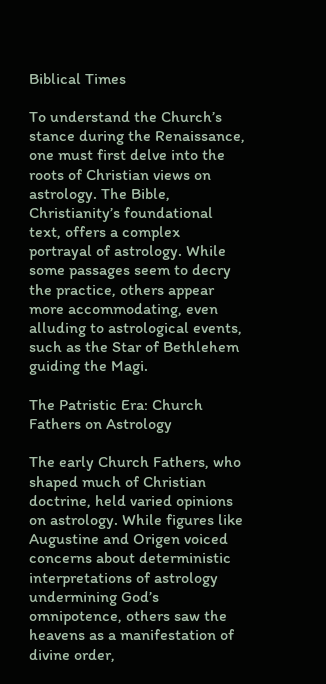Biblical Times

To understand the Church’s stance during the Renaissance, one must first delve into the roots of Christian views on astrology. The Bible, Christianity’s foundational text, offers a complex portrayal of astrology. While some passages seem to decry the practice, others appear more accommodating, even alluding to astrological events, such as the Star of Bethlehem guiding the Magi.

The Patristic Era: Church Fathers on Astrology

The early Church Fathers, who shaped much of Christian doctrine, held varied opinions on astrology. While figures like Augustine and Origen voiced concerns about deterministic interpretations of astrology undermining God’s omnipotence, others saw the heavens as a manifestation of divine order,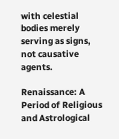with celestial bodies merely serving as signs, not causative agents.

Renaissance: A Period of Religious and Astrological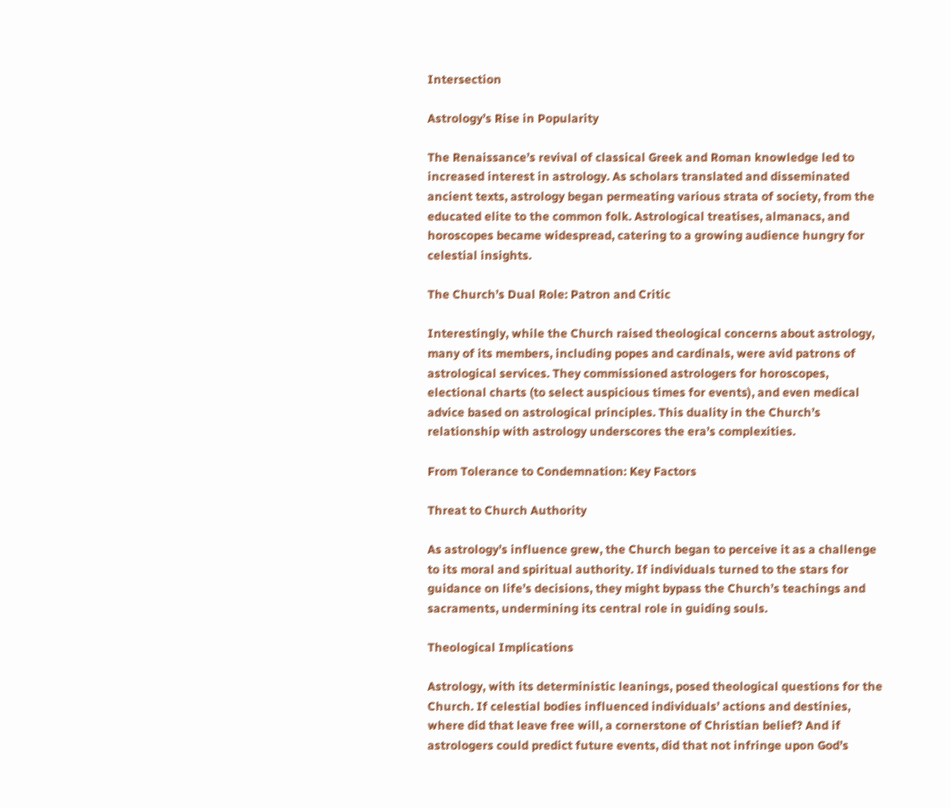Intersection

Astrology’s Rise in Popularity

The Renaissance’s revival of classical Greek and Roman knowledge led to increased interest in astrology. As scholars translated and disseminated ancient texts, astrology began permeating various strata of society, from the educated elite to the common folk. Astrological treatises, almanacs, and horoscopes became widespread, catering to a growing audience hungry for celestial insights.

The Church’s Dual Role: Patron and Critic

Interestingly, while the Church raised theological concerns about astrology, many of its members, including popes and cardinals, were avid patrons of astrological services. They commissioned astrologers for horoscopes, electional charts (to select auspicious times for events), and even medical advice based on astrological principles. This duality in the Church’s relationship with astrology underscores the era’s complexities.

From Tolerance to Condemnation: Key Factors

Threat to Church Authority

As astrology’s influence grew, the Church began to perceive it as a challenge to its moral and spiritual authority. If individuals turned to the stars for guidance on life’s decisions, they might bypass the Church’s teachings and sacraments, undermining its central role in guiding souls.

Theological Implications

Astrology, with its deterministic leanings, posed theological questions for the Church. If celestial bodies influenced individuals’ actions and destinies, where did that leave free will, a cornerstone of Christian belief? And if astrologers could predict future events, did that not infringe upon God’s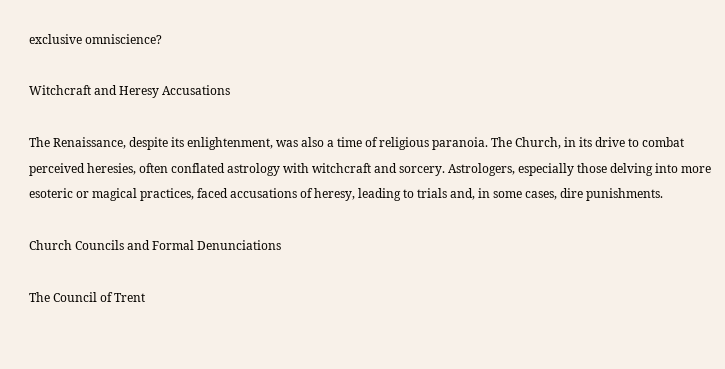exclusive omniscience?

Witchcraft and Heresy Accusations

The Renaissance, despite its enlightenment, was also a time of religious paranoia. The Church, in its drive to combat perceived heresies, often conflated astrology with witchcraft and sorcery. Astrologers, especially those delving into more esoteric or magical practices, faced accusations of heresy, leading to trials and, in some cases, dire punishments.

Church Councils and Formal Denunciations

The Council of Trent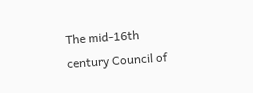The mid-16th century Council of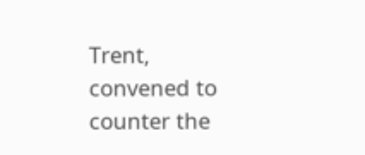Trent, convened to counter the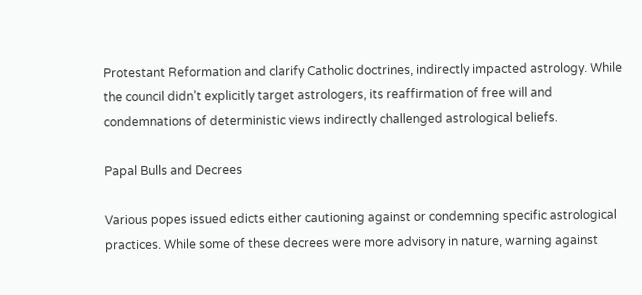Protestant Reformation and clarify Catholic doctrines, indirectly impacted astrology. While the council didn’t explicitly target astrologers, its reaffirmation of free will and condemnations of deterministic views indirectly challenged astrological beliefs.

Papal Bulls and Decrees

Various popes issued edicts either cautioning against or condemning specific astrological practices. While some of these decrees were more advisory in nature, warning against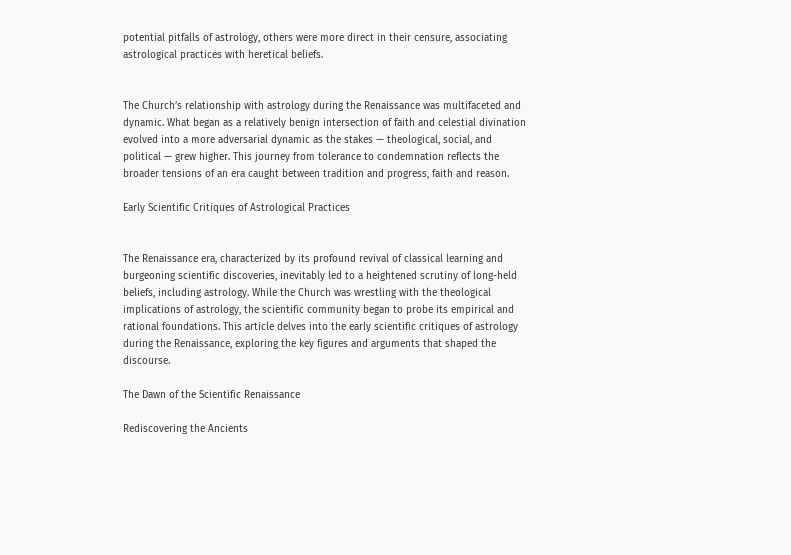potential pitfalls of astrology, others were more direct in their censure, associating astrological practices with heretical beliefs.


The Church’s relationship with astrology during the Renaissance was multifaceted and dynamic. What began as a relatively benign intersection of faith and celestial divination evolved into a more adversarial dynamic as the stakes — theological, social, and political — grew higher. This journey from tolerance to condemnation reflects the broader tensions of an era caught between tradition and progress, faith and reason.

Early Scientific Critiques of Astrological Practices


The Renaissance era, characterized by its profound revival of classical learning and burgeoning scientific discoveries, inevitably led to a heightened scrutiny of long-held beliefs, including astrology. While the Church was wrestling with the theological implications of astrology, the scientific community began to probe its empirical and rational foundations. This article delves into the early scientific critiques of astrology during the Renaissance, exploring the key figures and arguments that shaped the discourse.

The Dawn of the Scientific Renaissance

Rediscovering the Ancients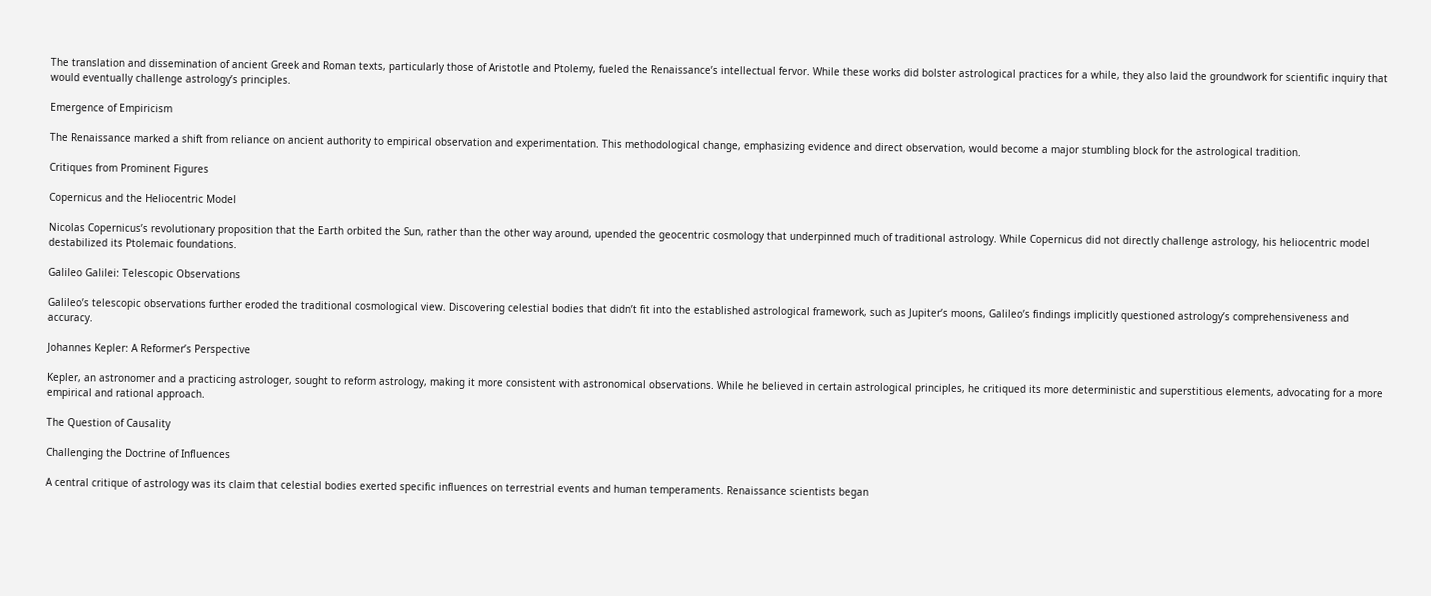The translation and dissemination of ancient Greek and Roman texts, particularly those of Aristotle and Ptolemy, fueled the Renaissance’s intellectual fervor. While these works did bolster astrological practices for a while, they also laid the groundwork for scientific inquiry that would eventually challenge astrology’s principles.

Emergence of Empiricism

The Renaissance marked a shift from reliance on ancient authority to empirical observation and experimentation. This methodological change, emphasizing evidence and direct observation, would become a major stumbling block for the astrological tradition.

Critiques from Prominent Figures

Copernicus and the Heliocentric Model

Nicolas Copernicus’s revolutionary proposition that the Earth orbited the Sun, rather than the other way around, upended the geocentric cosmology that underpinned much of traditional astrology. While Copernicus did not directly challenge astrology, his heliocentric model destabilized its Ptolemaic foundations.

Galileo Galilei: Telescopic Observations

Galileo’s telescopic observations further eroded the traditional cosmological view. Discovering celestial bodies that didn’t fit into the established astrological framework, such as Jupiter’s moons, Galileo’s findings implicitly questioned astrology’s comprehensiveness and accuracy.

Johannes Kepler: A Reformer’s Perspective

Kepler, an astronomer and a practicing astrologer, sought to reform astrology, making it more consistent with astronomical observations. While he believed in certain astrological principles, he critiqued its more deterministic and superstitious elements, advocating for a more empirical and rational approach.

The Question of Causality

Challenging the Doctrine of Influences

A central critique of astrology was its claim that celestial bodies exerted specific influences on terrestrial events and human temperaments. Renaissance scientists began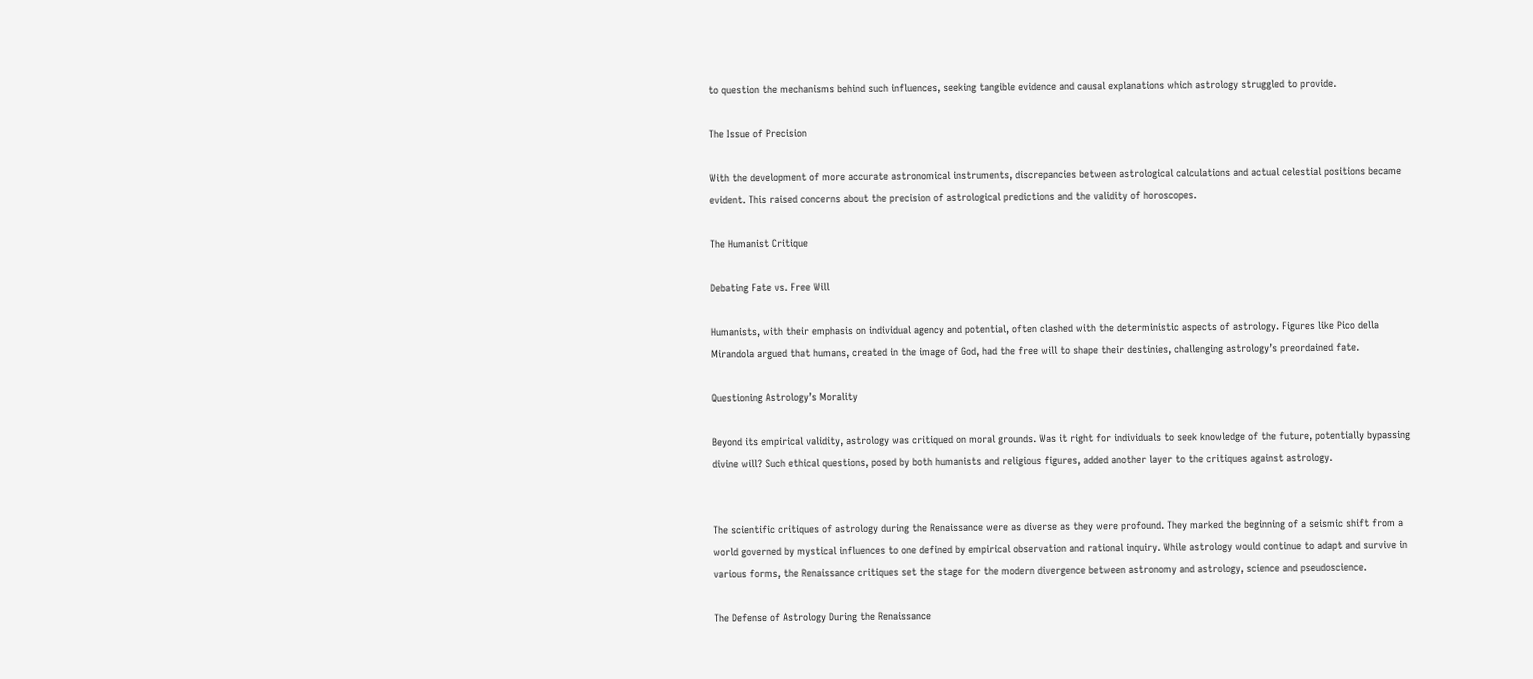to question the mechanisms behind such influences, seeking tangible evidence and causal explanations which astrology struggled to provide.

The Issue of Precision

With the development of more accurate astronomical instruments, discrepancies between astrological calculations and actual celestial positions became evident. This raised concerns about the precision of astrological predictions and the validity of horoscopes.

The Humanist Critique

Debating Fate vs. Free Will

Humanists, with their emphasis on individual agency and potential, often clashed with the deterministic aspects of astrology. Figures like Pico della Mirandola argued that humans, created in the image of God, had the free will to shape their destinies, challenging astrology’s preordained fate.

Questioning Astrology’s Morality

Beyond its empirical validity, astrology was critiqued on moral grounds. Was it right for individuals to seek knowledge of the future, potentially bypassing divine will? Such ethical questions, posed by both humanists and religious figures, added another layer to the critiques against astrology.


The scientific critiques of astrology during the Renaissance were as diverse as they were profound. They marked the beginning of a seismic shift from a world governed by mystical influences to one defined by empirical observation and rational inquiry. While astrology would continue to adapt and survive in various forms, the Renaissance critiques set the stage for the modern divergence between astronomy and astrology, science and pseudoscience.

The Defense of Astrology During the Renaissance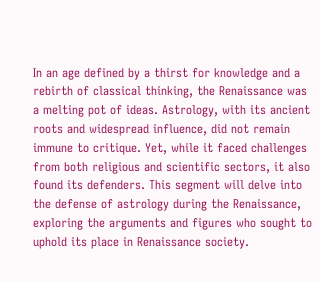In an age defined by a thirst for knowledge and a rebirth of classical thinking, the Renaissance was a melting pot of ideas. Astrology, with its ancient roots and widespread influence, did not remain immune to critique. Yet, while it faced challenges from both religious and scientific sectors, it also found its defenders. This segment will delve into the defense of astrology during the Renaissance, exploring the arguments and figures who sought to uphold its place in Renaissance society.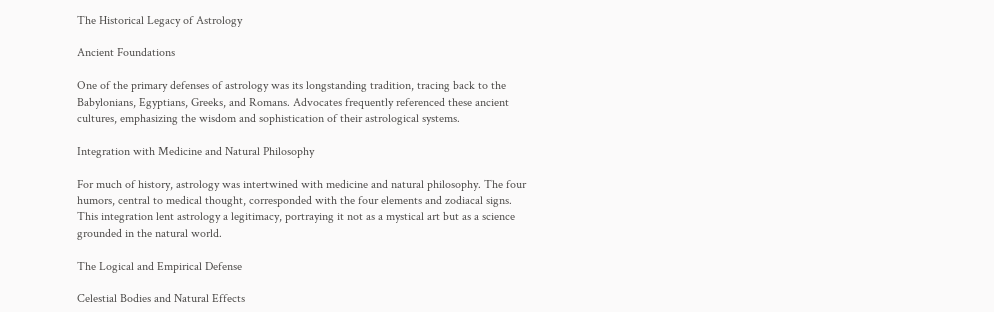The Historical Legacy of Astrology

Ancient Foundations

One of the primary defenses of astrology was its longstanding tradition, tracing back to the Babylonians, Egyptians, Greeks, and Romans. Advocates frequently referenced these ancient cultures, emphasizing the wisdom and sophistication of their astrological systems.

Integration with Medicine and Natural Philosophy

For much of history, astrology was intertwined with medicine and natural philosophy. The four humors, central to medical thought, corresponded with the four elements and zodiacal signs. This integration lent astrology a legitimacy, portraying it not as a mystical art but as a science grounded in the natural world.

The Logical and Empirical Defense

Celestial Bodies and Natural Effects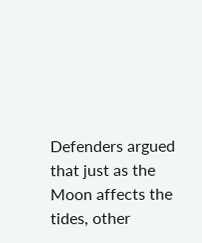Defenders argued that just as the Moon affects the tides, other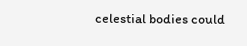celestial bodies could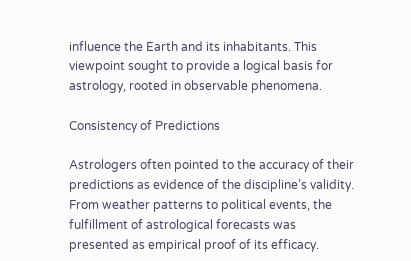influence the Earth and its inhabitants. This viewpoint sought to provide a logical basis for astrology, rooted in observable phenomena.

Consistency of Predictions

Astrologers often pointed to the accuracy of their predictions as evidence of the discipline’s validity. From weather patterns to political events, the fulfillment of astrological forecasts was presented as empirical proof of its efficacy.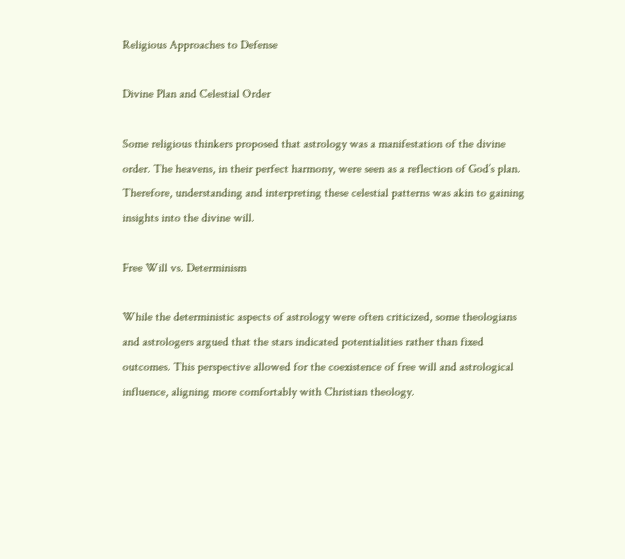Religious Approaches to Defense

Divine Plan and Celestial Order

Some religious thinkers proposed that astrology was a manifestation of the divine order. The heavens, in their perfect harmony, were seen as a reflection of God’s plan. Therefore, understanding and interpreting these celestial patterns was akin to gaining insights into the divine will.

Free Will vs. Determinism

While the deterministic aspects of astrology were often criticized, some theologians and astrologers argued that the stars indicated potentialities rather than fixed outcomes. This perspective allowed for the coexistence of free will and astrological influence, aligning more comfortably with Christian theology.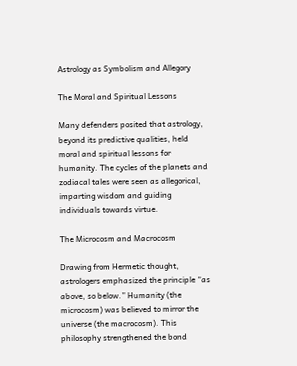Astrology as Symbolism and Allegory

The Moral and Spiritual Lessons

Many defenders posited that astrology, beyond its predictive qualities, held moral and spiritual lessons for humanity. The cycles of the planets and zodiacal tales were seen as allegorical, imparting wisdom and guiding individuals towards virtue.

The Microcosm and Macrocosm

Drawing from Hermetic thought, astrologers emphasized the principle “as above, so below.” Humanity (the microcosm) was believed to mirror the universe (the macrocosm). This philosophy strengthened the bond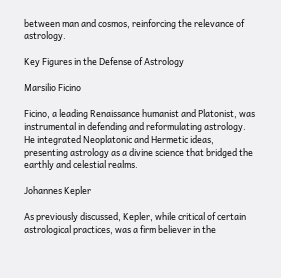between man and cosmos, reinforcing the relevance of astrology.

Key Figures in the Defense of Astrology

Marsilio Ficino

Ficino, a leading Renaissance humanist and Platonist, was instrumental in defending and reformulating astrology. He integrated Neoplatonic and Hermetic ideas, presenting astrology as a divine science that bridged the earthly and celestial realms.

Johannes Kepler

As previously discussed, Kepler, while critical of certain astrological practices, was a firm believer in the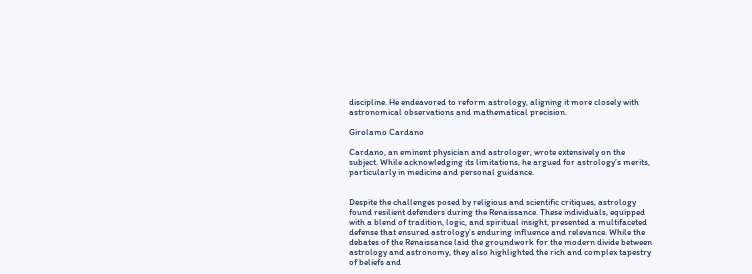discipline. He endeavored to reform astrology, aligning it more closely with astronomical observations and mathematical precision.

Girolamo Cardano

Cardano, an eminent physician and astrologer, wrote extensively on the subject. While acknowledging its limitations, he argued for astrology’s merits, particularly in medicine and personal guidance.


Despite the challenges posed by religious and scientific critiques, astrology found resilient defenders during the Renaissance. These individuals, equipped with a blend of tradition, logic, and spiritual insight, presented a multifaceted defense that ensured astrology’s enduring influence and relevance. While the debates of the Renaissance laid the groundwork for the modern divide between astrology and astronomy, they also highlighted the rich and complex tapestry of beliefs and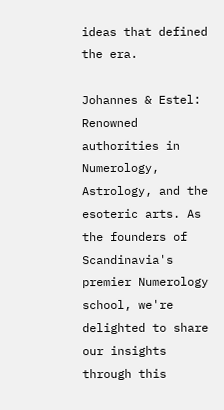ideas that defined the era.

Johannes & Estel: Renowned authorities in Numerology, Astrology, and the esoteric arts. As the founders of Scandinavia's premier Numerology school, we're delighted to share our insights through this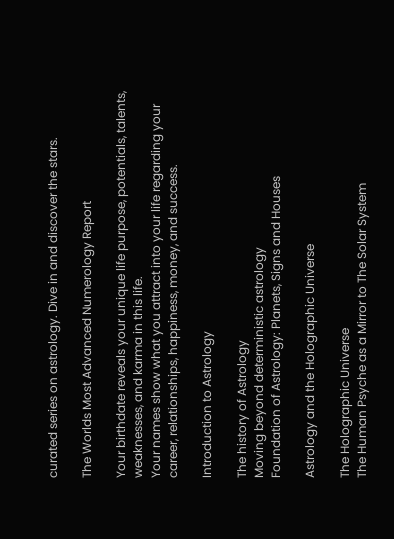curated series on astrology. Dive in and discover the stars.

The Worlds Most Advanced Numerology Report

Your birthdate reveals your unique life purpose, potentials, talents, weaknesses, and karma in this life.
Your names show what you attract into your life regarding your career, relationships, happiness, money, and success.

Introduction to Astrology

The history of Astrology
Moving beyond deterministic astrology
Foundation of Astrology: Planets, Signs and Houses

Astrology and the Holographic Universe

The Holographic Universe
The Human Psyche as a Mirror to The Solar System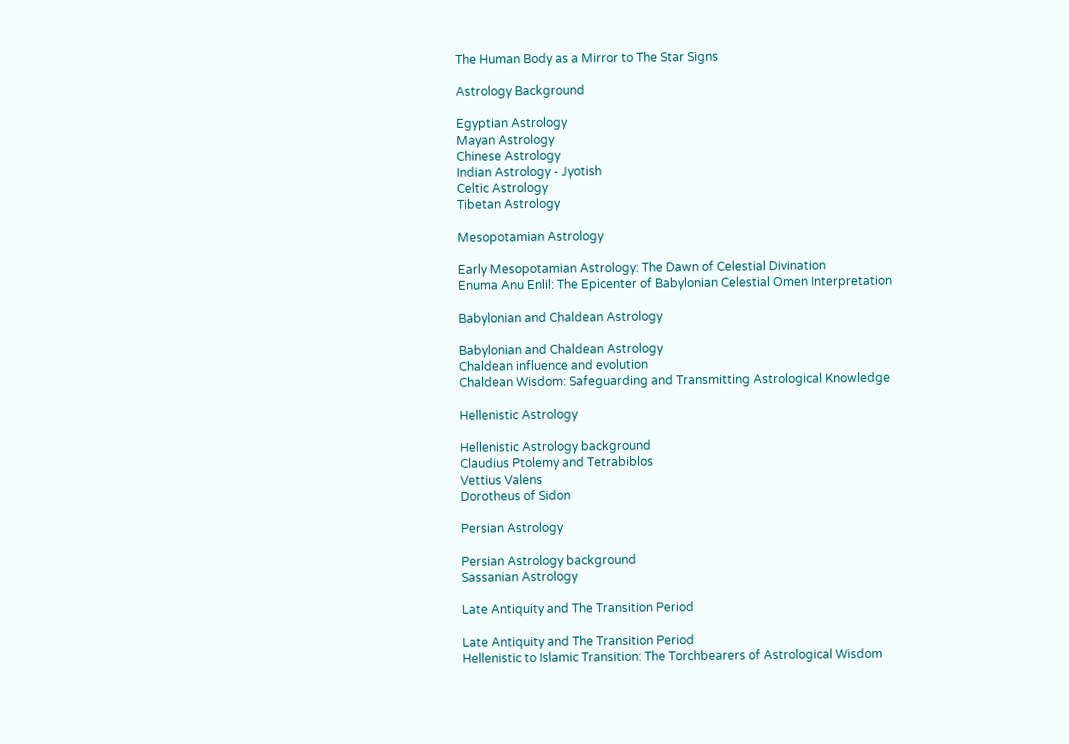The Human Body as a Mirror to The Star Signs

Astrology Background

Egyptian Astrology
Mayan Astrology
Chinese Astrology
Indian Astrology - Jyotish
Celtic Astrology
Tibetan Astrology

Mesopotamian Astrology

Early Mesopotamian Astrology: The Dawn of Celestial Divination
Enuma Anu Enlil: The Epicenter of Babylonian Celestial Omen Interpretation

Babylonian and Chaldean Astrology

Babylonian and Chaldean Astrology
Chaldean influence and evolution
Chaldean Wisdom: Safeguarding and Transmitting Astrological Knowledge

Hellenistic Astrology

Hellenistic Astrology background
Claudius Ptolemy and Tetrabiblos
Vettius Valens
Dorotheus of Sidon

Persian Astrology

Persian Astrology background
Sassanian Astrology

Late Antiquity and The Transition Period

Late Antiquity and The Transition Period
Hellenistic to Islamic Transition: The Torchbearers of Astrological Wisdom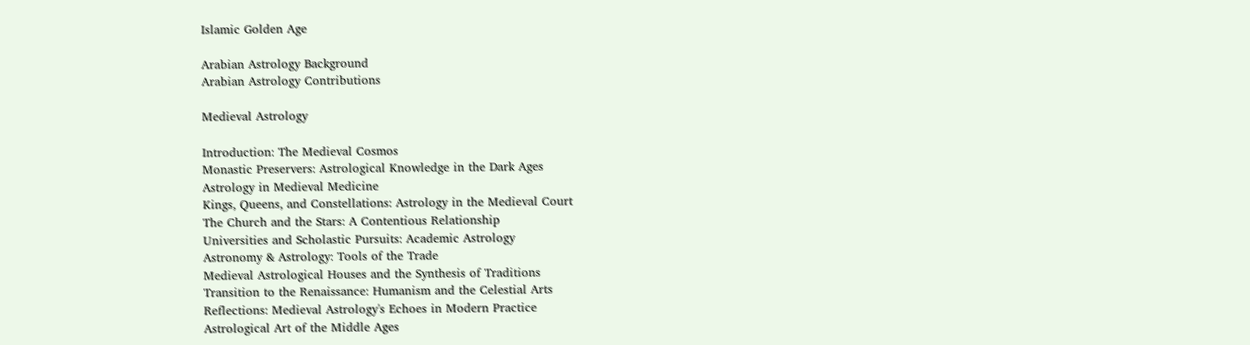Islamic Golden Age

Arabian Astrology Background
Arabian Astrology Contributions

Medieval Astrology

Introduction: The Medieval Cosmos
Monastic Preservers: Astrological Knowledge in the Dark Ages
Astrology in Medieval Medicine
Kings, Queens, and Constellations: Astrology in the Medieval Court
The Church and the Stars: A Contentious Relationship
Universities and Scholastic Pursuits: Academic Astrology
Astronomy & Astrology: Tools of the Trade
Medieval Astrological Houses and the Synthesis of Traditions
Transition to the Renaissance: Humanism and the Celestial Arts
Reflections: Medieval Astrology's Echoes in Modern Practice
Astrological Art of the Middle Ages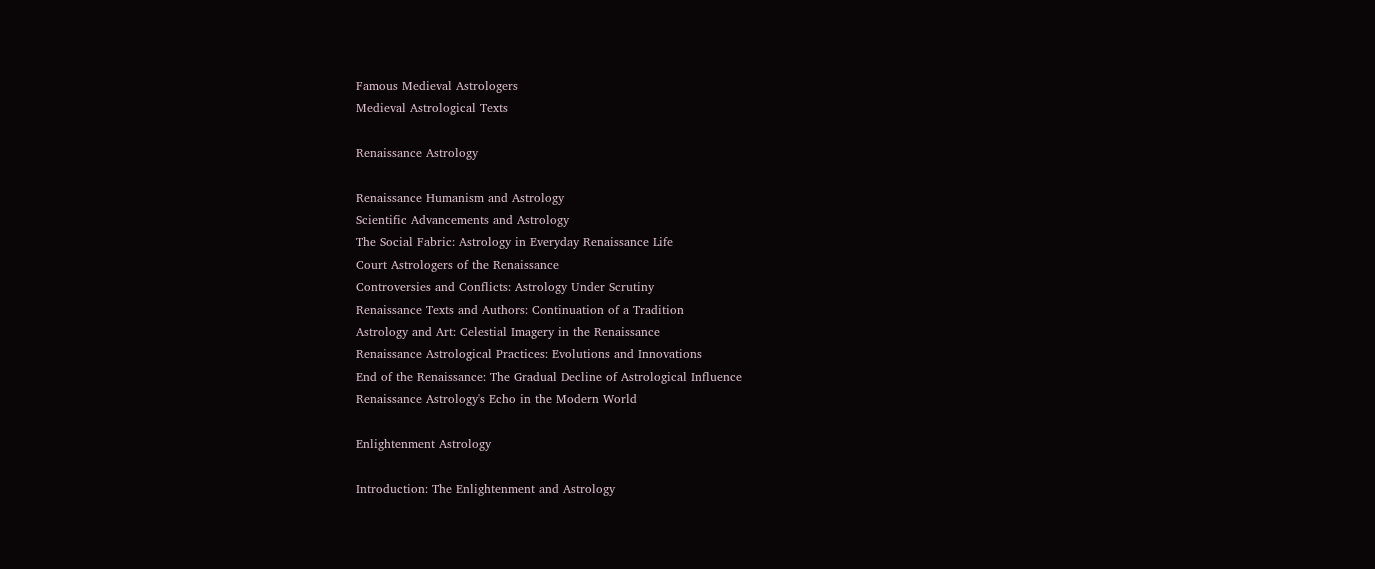Famous Medieval Astrologers
Medieval Astrological Texts

Renaissance Astrology

Renaissance Humanism and Astrology
Scientific Advancements and Astrology
The Social Fabric: Astrology in Everyday Renaissance Life
Court Astrologers of the Renaissance
Controversies and Conflicts: Astrology Under Scrutiny
Renaissance Texts and Authors: Continuation of a Tradition
Astrology and Art: Celestial Imagery in the Renaissance
Renaissance Astrological Practices: Evolutions and Innovations
End of the Renaissance: The Gradual Decline of Astrological Influence
Renaissance Astrology's Echo in the Modern World

Enlightenment Astrology

Introduction: The Enlightenment and Astrology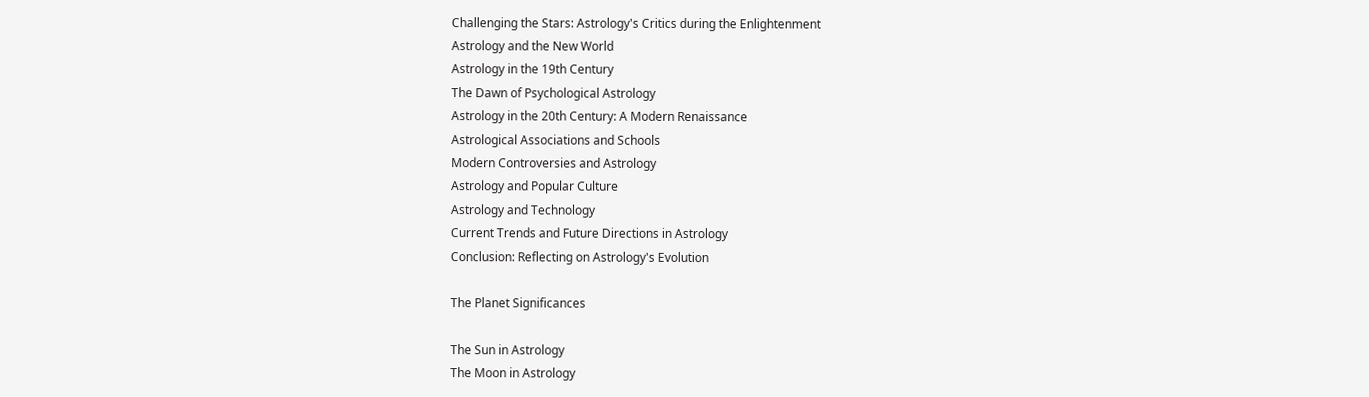Challenging the Stars: Astrology's Critics during the Enlightenment
Astrology and the New World
Astrology in the 19th Century
The Dawn of Psychological Astrology
Astrology in the 20th Century: A Modern Renaissance
Astrological Associations and Schools
Modern Controversies and Astrology
Astrology and Popular Culture
Astrology and Technology
Current Trends and Future Directions in Astrology
Conclusion: Reflecting on Astrology's Evolution

The Planet Significances

The Sun in Astrology
The Moon in Astrology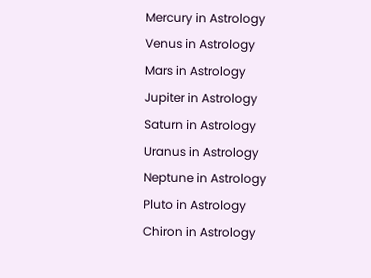Mercury in Astrology
Venus in Astrology
Mars in Astrology
Jupiter in Astrology
Saturn in Astrology
Uranus in Astrology
Neptune in Astrology
Pluto in Astrology
Chiron in Astrology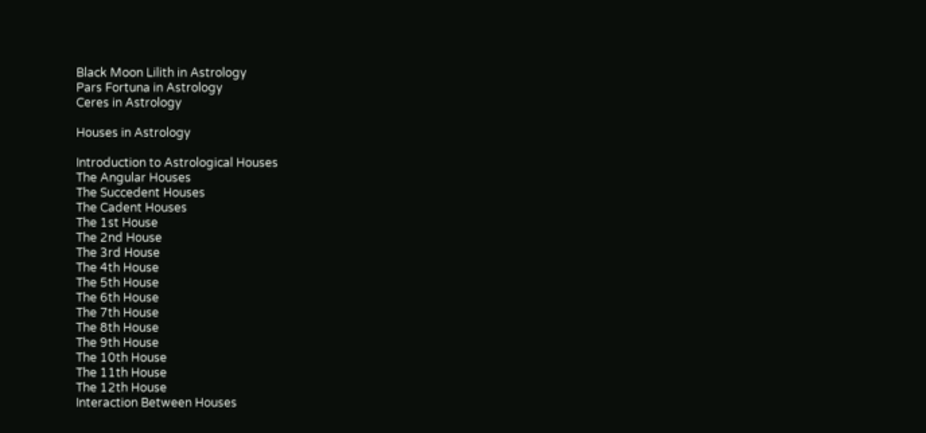Black Moon Lilith in Astrology
Pars Fortuna in Astrology
Ceres in Astrology

Houses in Astrology

Introduction to Astrological Houses
The Angular Houses
The Succedent Houses
The Cadent Houses
The 1st House
The 2nd House
The 3rd House
The 4th House
The 5th House
The 6th House
The 7th House
The 8th House
The 9th House
The 10th House
The 11th House
The 12th House
Interaction Between Houses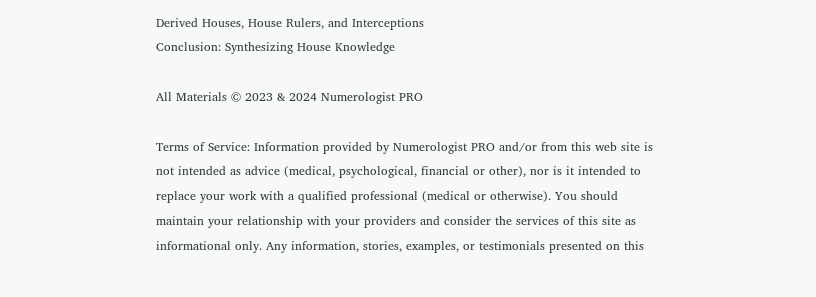Derived Houses, House Rulers, and Interceptions
Conclusion: Synthesizing House Knowledge

All Materials © 2023 & 2024 Numerologist PRO

Terms of Service: Information provided by Numerologist PRO and/or from this web site is not intended as advice (medical, psychological, financial or other), nor is it intended to replace your work with a qualified professional (medical or otherwise). You should maintain your relationship with your providers and consider the services of this site as informational only. Any information, stories, examples, or testimonials presented on this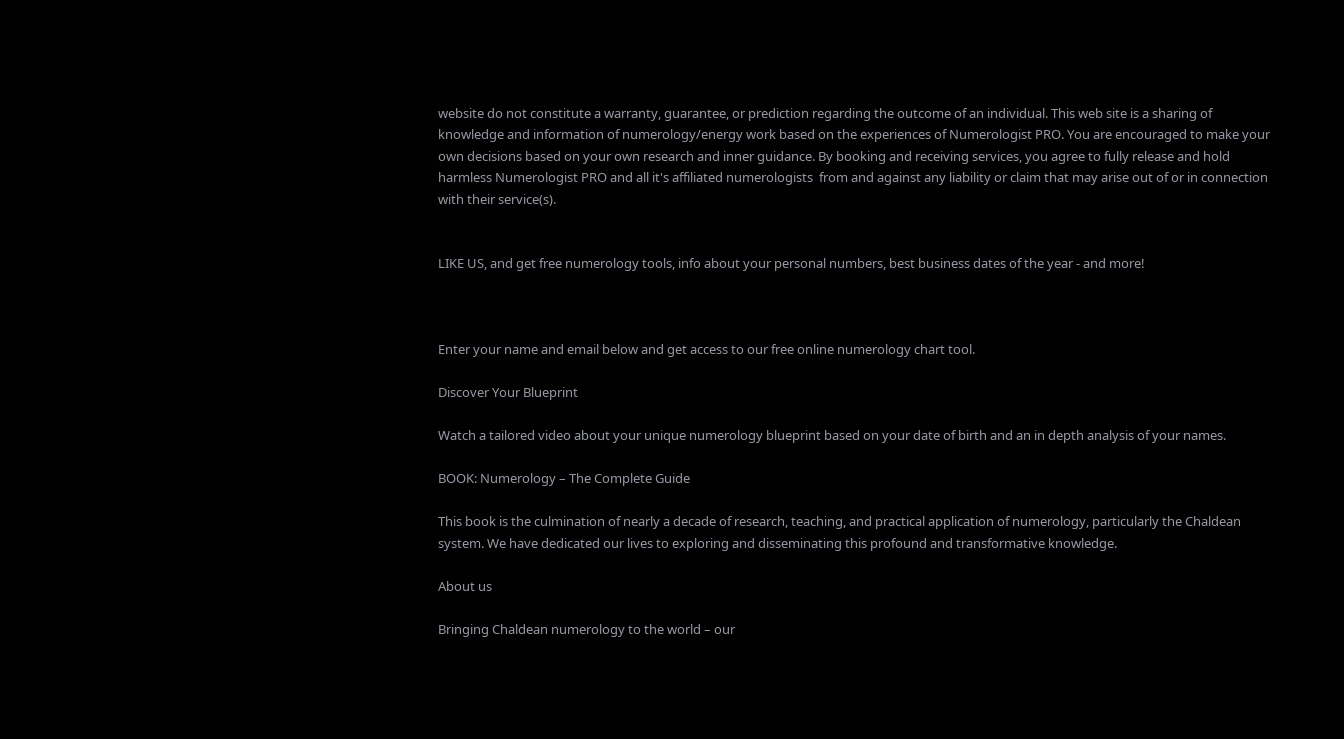website do not constitute a warranty, guarantee, or prediction regarding the outcome of an individual. This web site is a sharing of knowledge and information of numerology/energy work based on the experiences of Numerologist PRO. You are encouraged to make your own decisions based on your own research and inner guidance. By booking and receiving services, you agree to fully release and hold harmless Numerologist PRO and all it's affiliated numerologists  from and against any liability or claim that may arise out of or in connection with their service(s).


LIKE US, and get free numerology tools, info about your personal numbers, best business dates of the year - and more!



Enter your name and email below and get access to our free online numerology chart tool.

Discover Your Blueprint

Watch a tailored video about your unique numerology blueprint based on your date of birth and an in depth analysis of your names.

BOOK: Numerology – The Complete Guide

This book is the culmination of nearly a decade of research, teaching, and practical application of numerology, particularly the Chaldean system. We have dedicated our lives to exploring and disseminating this profound and transformative knowledge.

About us

Bringing Chaldean numerology to the world – our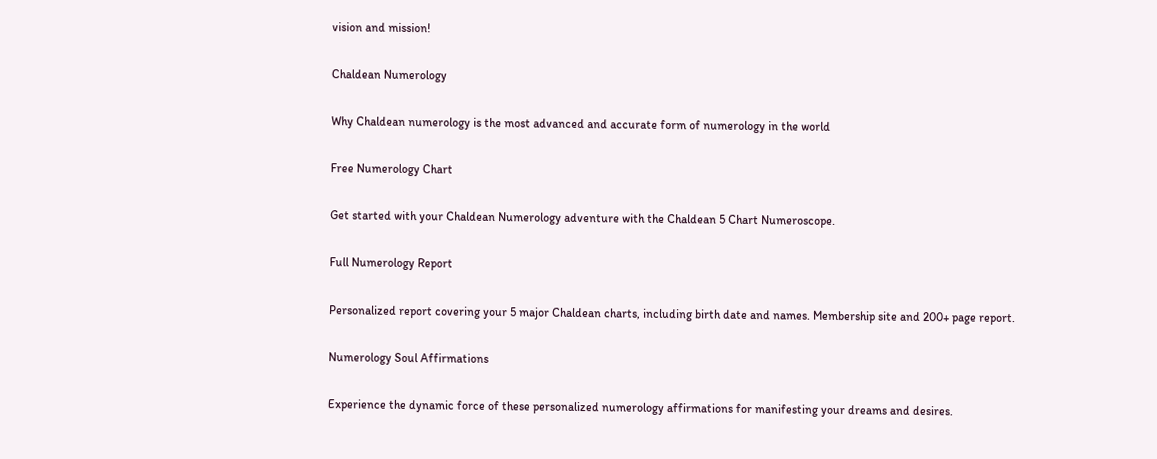vision and mission!

Chaldean Numerology

Why Chaldean numerology is the most advanced and accurate form of numerology in the world

Free Numerology Chart

Get started with your Chaldean Numerology adventure with the Chaldean 5 Chart Numeroscope.

Full Numerology Report

Personalized report covering your 5 major Chaldean charts, including birth date and names. Membership site and 200+ page report.

Numerology Soul Affirmations

Experience the dynamic force of these personalized numerology affirmations for manifesting your dreams and desires.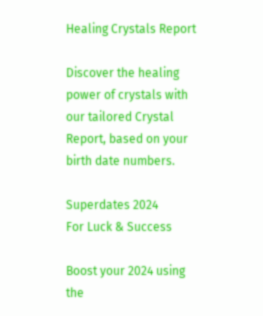Healing Crystals Report

Discover the healing power of crystals with our tailored Crystal Report, based on your birth date numbers.

Superdates 2024
For Luck & Success

Boost your 2024 using the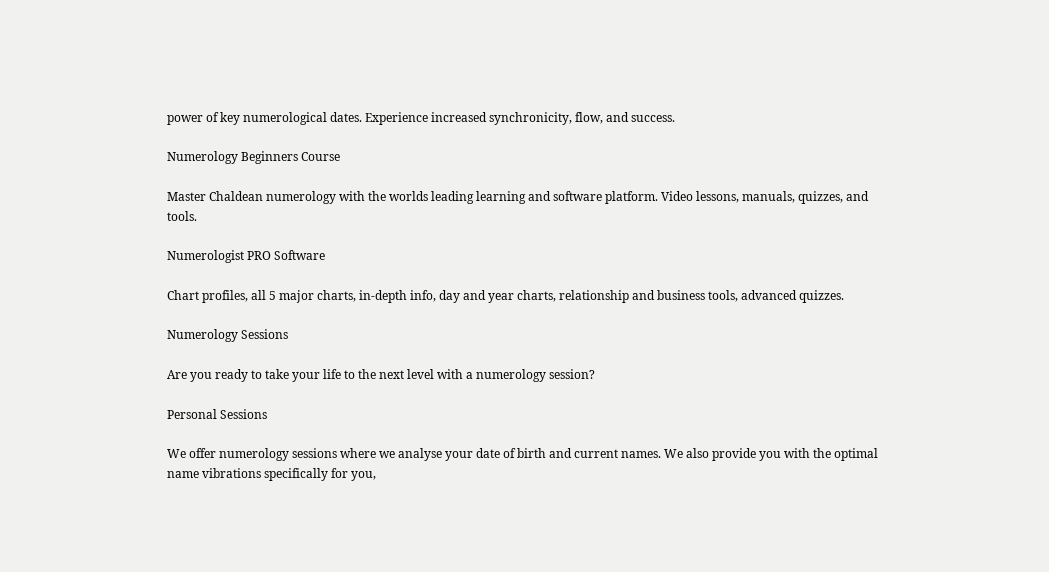power of key numerological dates. Experience increased synchronicity, flow, and success.

Numerology Beginners Course

Master Chaldean numerology with the worlds leading learning and software platform. Video lessons, manuals, quizzes, and tools.

Numerologist PRO Software

Chart profiles, all 5 major charts, in-depth info, day and year charts, relationship and business tools, advanced quizzes.

Numerology Sessions

Are you ready to take your life to the next level with a numerology session?

Personal Sessions

We offer numerology sessions where we analyse your date of birth and current names. We also provide you with the optimal name vibrations specifically for you,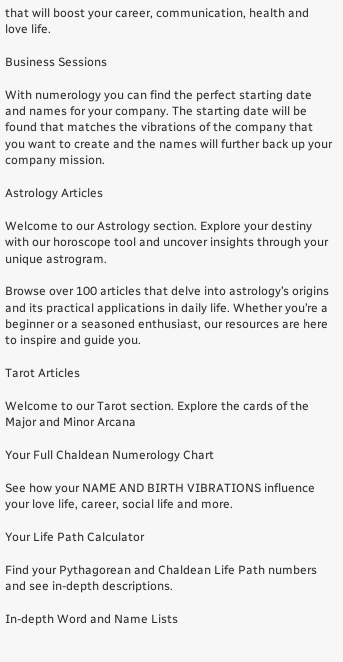that will boost your career, communication, health and love life.

Business Sessions

With numerology you can find the perfect starting date and names for your company. The starting date will be found that matches the vibrations of the company that you want to create and the names will further back up your company mission.

Astrology Articles

Welcome to our Astrology section. Explore your destiny with our horoscope tool and uncover insights through your unique astrogram.

Browse over 100 articles that delve into astrology’s origins and its practical applications in daily life. Whether you’re a beginner or a seasoned enthusiast, our resources are here to inspire and guide you.

Tarot Articles

Welcome to our Tarot section. Explore the cards of the Major and Minor Arcana

Your Full Chaldean Numerology Chart

See how your NAME AND BIRTH VIBRATIONS influence your love life, career, social life and more.

Your Life Path Calculator

Find your Pythagorean and Chaldean Life Path numbers and see in-depth descriptions.

In-depth Word and Name Lists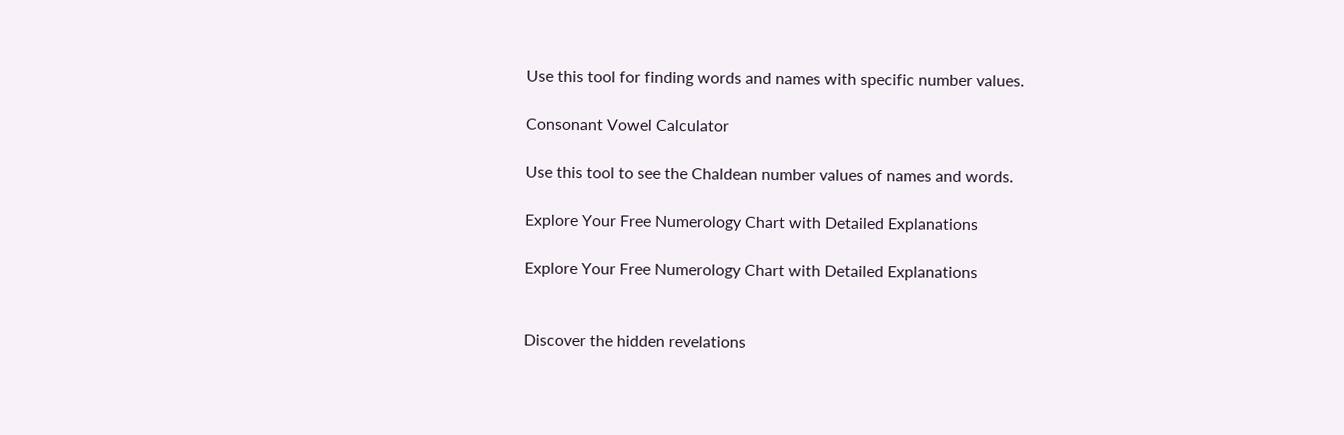Use this tool for finding words and names with specific number values.

Consonant Vowel Calculator

Use this tool to see the Chaldean number values of names and words.

Explore Your Free Numerology Chart with Detailed Explanations

Explore Your Free Numerology Chart with Detailed Explanations


Discover the hidden revelations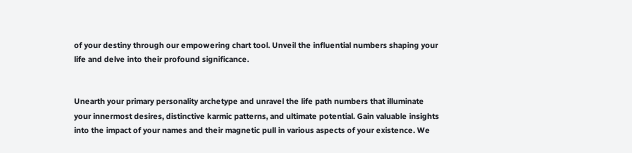of your destiny through our empowering chart tool. Unveil the influential numbers shaping your life and delve into their profound significance.


Unearth your primary personality archetype and unravel the life path numbers that illuminate your innermost desires, distinctive karmic patterns, and ultimate potential. Gain valuable insights into the impact of your names and their magnetic pull in various aspects of your existence. We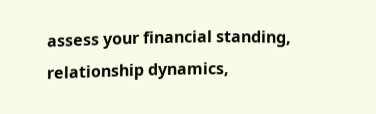assess your financial standing, relationship dynamics,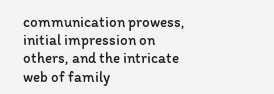communication prowess, initial impression on others, and the intricate web of family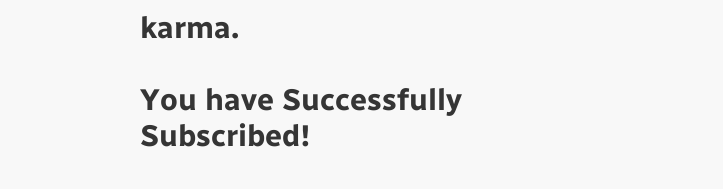karma.

You have Successfully Subscribed!